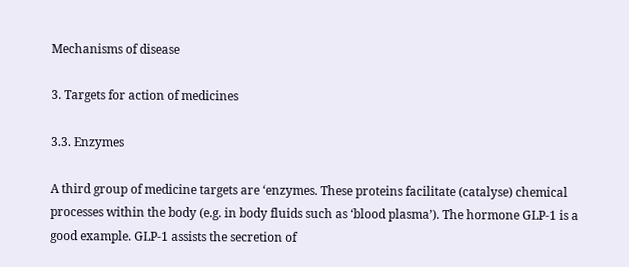Mechanisms of disease

3. Targets for action of medicines

3.3. Enzymes

A third group of medicine targets are ‘enzymes. These proteins facilitate (catalyse) chemical processes within the body (e.g. in body fluids such as ‘blood plasma’). The hormone GLP-1 is a good example. GLP-1 assists the secretion of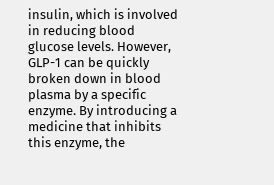insulin, which is involved in reducing blood glucose levels. However, GLP-1 can be quickly broken down in blood plasma by a specific enzyme. By introducing a medicine that inhibits this enzyme, the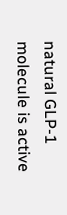natural GLP-1 molecule is active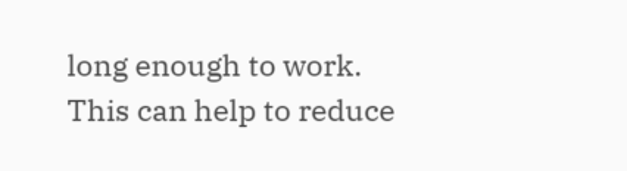long enough to work. This can help to reduce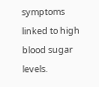symptoms linked to high blood sugar levels.